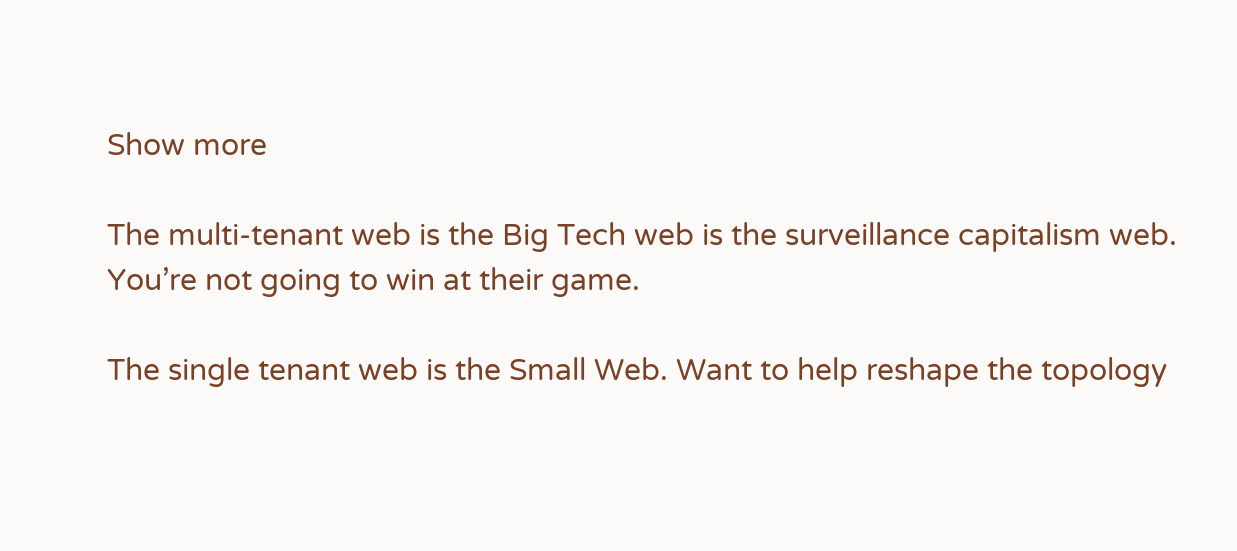Show more

The multi-tenant web is the Big Tech web is the surveillance capitalism web. You’re not going to win at their game.

The single tenant web is the Small Web. Want to help reshape the topology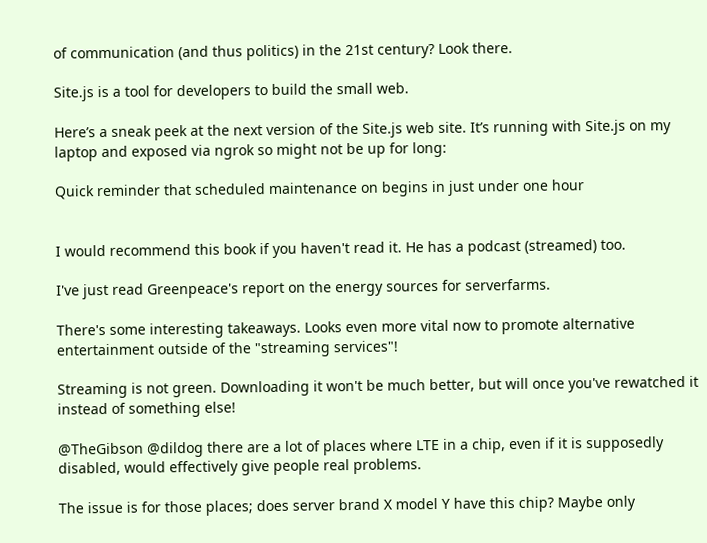of communication (and thus politics) in the 21st century? Look there.

Site.js is a tool for developers to build the small web.

Here’s a sneak peek at the next version of the Site.js web site. It’s running with Site.js on my laptop and exposed via ngrok so might not be up for long:

Quick reminder that scheduled maintenance on begins in just under one hour


I would recommend this book if you haven't read it. He has a podcast (streamed) too.

I've just read Greenpeace's report on the energy sources for serverfarms.

There's some interesting takeaways. Looks even more vital now to promote alternative entertainment outside of the "streaming services"!

Streaming is not green. Downloading it won't be much better, but will once you've rewatched it instead of something else!

@TheGibson @dildog there are a lot of places where LTE in a chip, even if it is supposedly disabled, would effectively give people real problems.

The issue is for those places; does server brand X model Y have this chip? Maybe only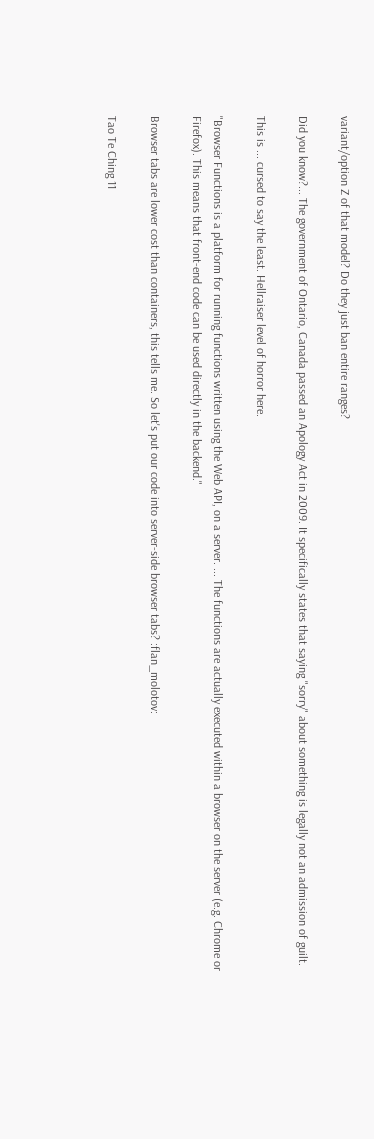variant/option Z of that model? Do they just ban entire ranges?

Did you know?... The government of Ontario, Canada passed an Apology Act in 2009. It specifically states that saying "sorry" about something is legally not an admission of guilt.

This is ... cursed to say the least. Hellraiser level of horror here.

"Browser Functions is a platform for running functions written using the Web API, on a server. ... The functions are actually executed within a browser on the server (e.g. Chrome or Firefox). This means that front-end code can be used directly in the backend."

Browser tabs are lower cost than containers, this tells me. So let's put our code into server-side browser tabs? :flan_molotov:

Tao Te Ching 11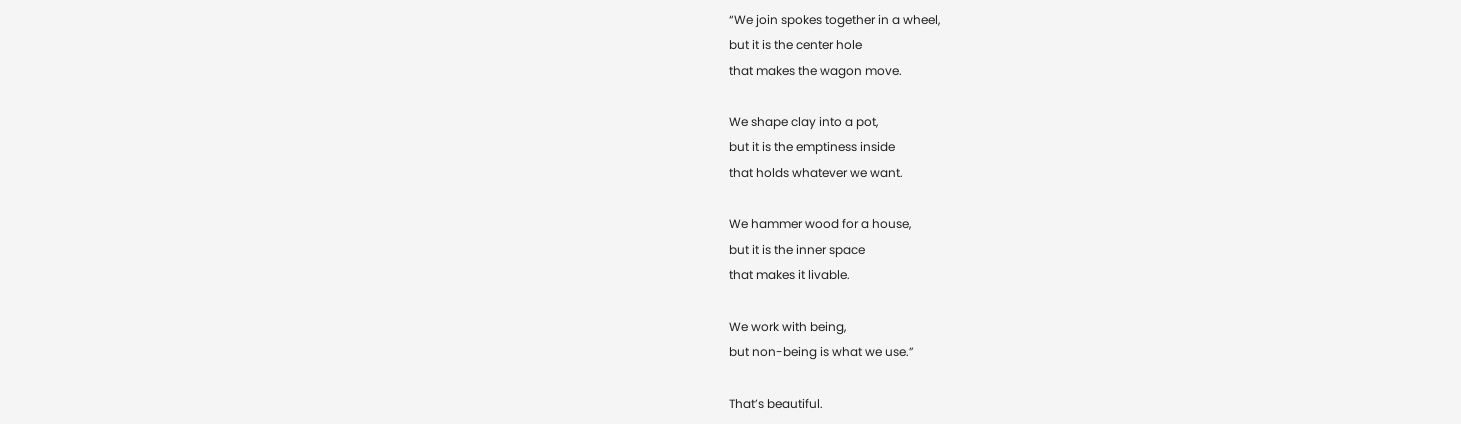“We join spokes together in a wheel,
but it is the center hole
that makes the wagon move.

We shape clay into a pot,
but it is the emptiness inside
that holds whatever we want.

We hammer wood for a house,
but it is the inner space
that makes it livable.

We work with being,
but non-being is what we use.”

That’s beautiful.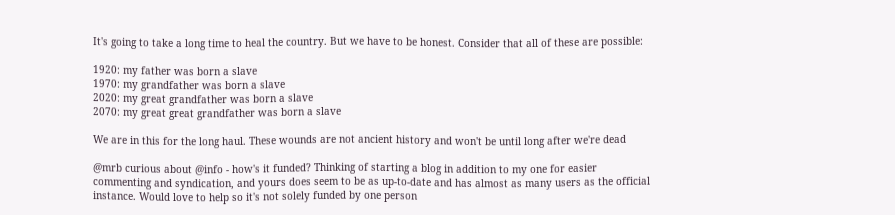It's going to take a long time to heal the country. But we have to be honest. Consider that all of these are possible:

1920: my father was born a slave
1970: my grandfather was born a slave
2020: my great grandfather was born a slave
2070: my great great grandfather was born a slave

We are in this for the long haul. These wounds are not ancient history and won't be until long after we're dead

@mrb curious about @info - how's it funded? Thinking of starting a blog in addition to my one for easier commenting and syndication, and yours does seem to be as up-to-date and has almost as many users as the official instance. Would love to help so it's not solely funded by one person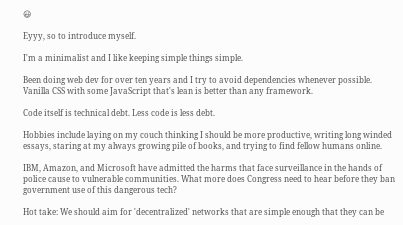😃

Eyyy, so to introduce myself.

I'm a minimalist and I like keeping simple things simple.

Been doing web dev for over ten years and I try to avoid dependencies whenever possible. Vanilla CSS with some JavaScript that's lean is better than any framework.

Code itself is technical debt. Less code is less debt.

Hobbies include laying on my couch thinking I should be more productive, writing long winded essays, staring at my always growing pile of books, and trying to find fellow humans online.

IBM, Amazon, and Microsoft have admitted the harms that face surveillance in the hands of police cause to vulnerable communities. What more does Congress need to hear before they ban government use of this dangerous tech?

Hot take: We should aim for 'decentralized' networks that are simple enough that they can be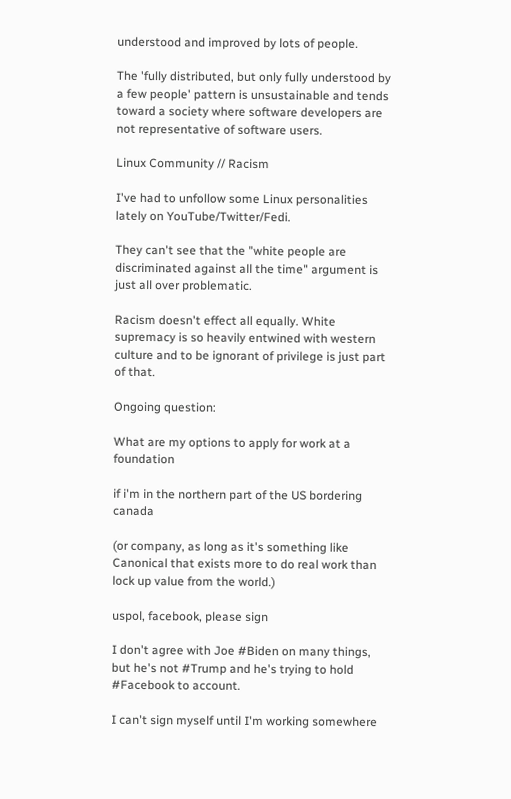understood and improved by lots of people.

The 'fully distributed, but only fully understood by a few people' pattern is unsustainable and tends toward a society where software developers are not representative of software users.

Linux Community // Racism

I've had to unfollow some Linux personalities lately on YouTube/Twitter/Fedi.

They can't see that the "white people are discriminated against all the time" argument is just all over problematic.

Racism doesn't effect all equally. White supremacy is so heavily entwined with western culture and to be ignorant of privilege is just part of that.

Ongoing question:

What are my options to apply for work at a foundation

if i'm in the northern part of the US bordering canada

(or company, as long as it's something like Canonical that exists more to do real work than lock up value from the world.)

uspol, facebook, please sign

I don't agree with Joe #Biden on many things, but he's not #Trump and he's trying to hold #Facebook to account.

I can't sign myself until I'm working somewhere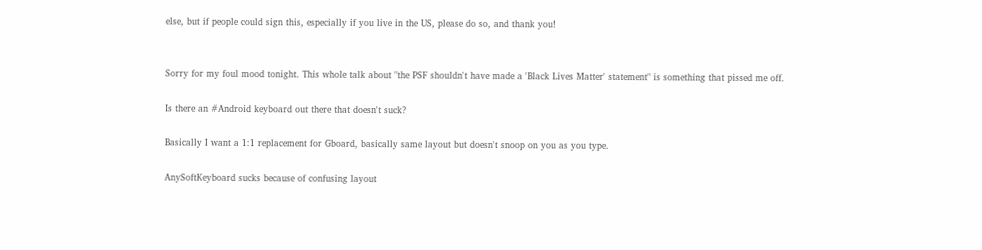else, but if people could sign this, especially if you live in the US, please do so, and thank you!


Sorry for my foul mood tonight. This whole talk about "the PSF shouldn't have made a 'Black Lives Matter' statement" is something that pissed me off.

Is there an #Android keyboard out there that doesn't suck?

Basically I want a 1:1 replacement for Gboard, basically same layout but doesn't snoop on you as you type.

AnySoftKeyboard sucks because of confusing layout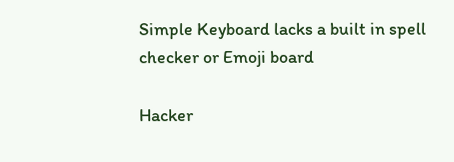Simple Keyboard lacks a built in spell checker or Emoji board

Hacker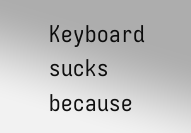Keyboard sucks because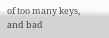of too many keys, and bad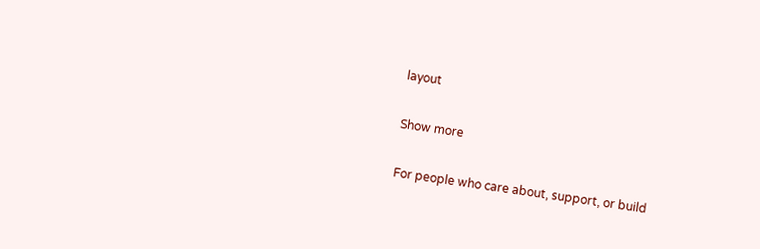layout

Show more

For people who care about, support, or build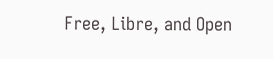Free, Libre, and Open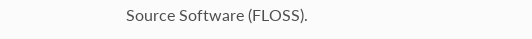Source Software (FLOSS).